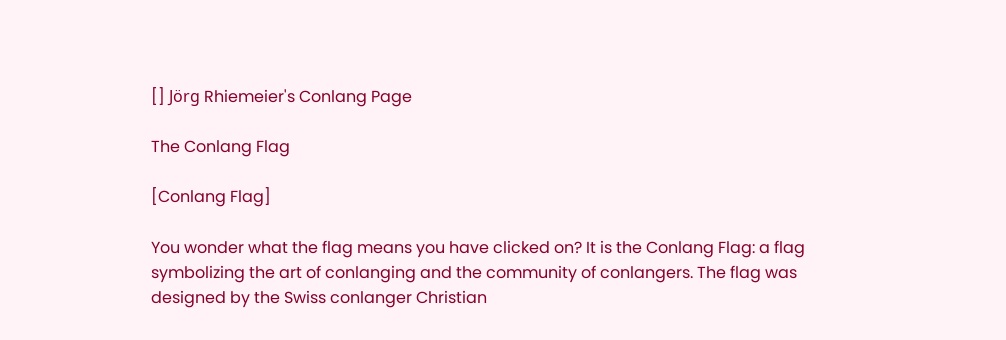[] Jörg Rhiemeier's Conlang Page

The Conlang Flag

[Conlang Flag]

You wonder what the flag means you have clicked on? It is the Conlang Flag: a flag symbolizing the art of conlanging and the community of conlangers. The flag was designed by the Swiss conlanger Christian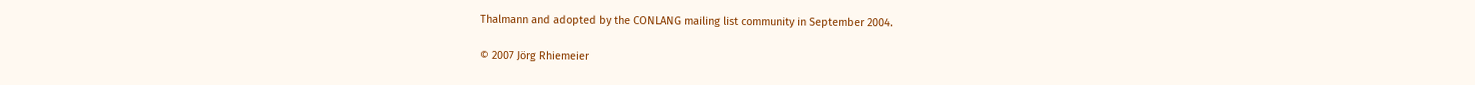Thalmann and adopted by the CONLANG mailing list community in September 2004.

© 2007 Jörg Rhiemeier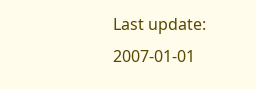Last update: 2007-01-01